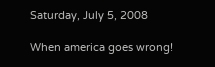Saturday, July 5, 2008

When america goes wrong!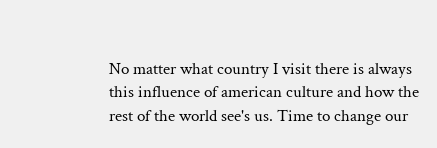No matter what country I visit there is always this influence of american culture and how the rest of the world see's us. Time to change our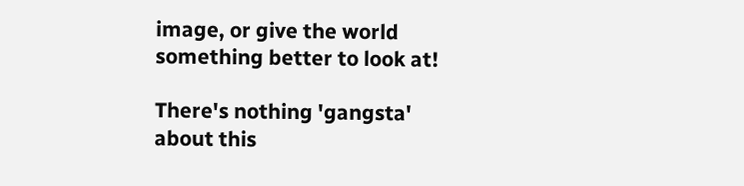image, or give the world something better to look at!

There's nothing 'gangsta' about this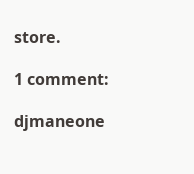store.

1 comment:

djmaneone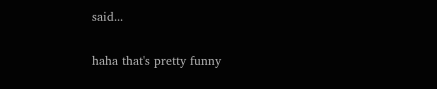said...

haha that's pretty funny